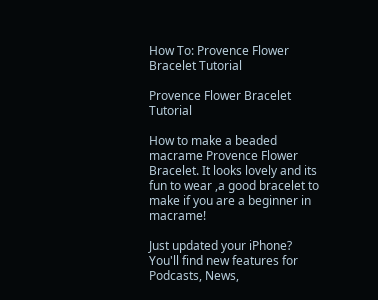How To: Provence Flower Bracelet Tutorial

Provence Flower Bracelet Tutorial

How to make a beaded macrame Provence Flower Bracelet. It looks lovely and its fun to wear ,a good bracelet to make if you are a beginner in macrame!

Just updated your iPhone? You'll find new features for Podcasts, News,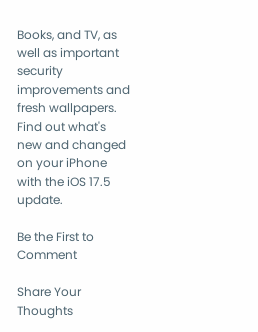Books, and TV, as well as important security improvements and fresh wallpapers. Find out what's new and changed on your iPhone with the iOS 17.5 update.

Be the First to Comment

Share Your Thoughts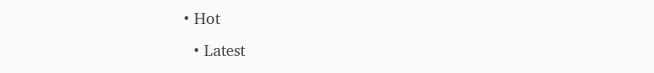• Hot
  • Latest